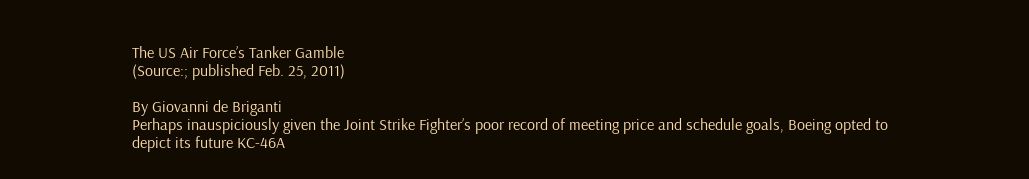The US Air Force’s Tanker Gamble
(Source:; published Feb. 25, 2011)

By Giovanni de Briganti
Perhaps inauspiciously given the Joint Strike Fighter’s poor record of meeting price and schedule goals, Boeing opted to depict its future KC-46A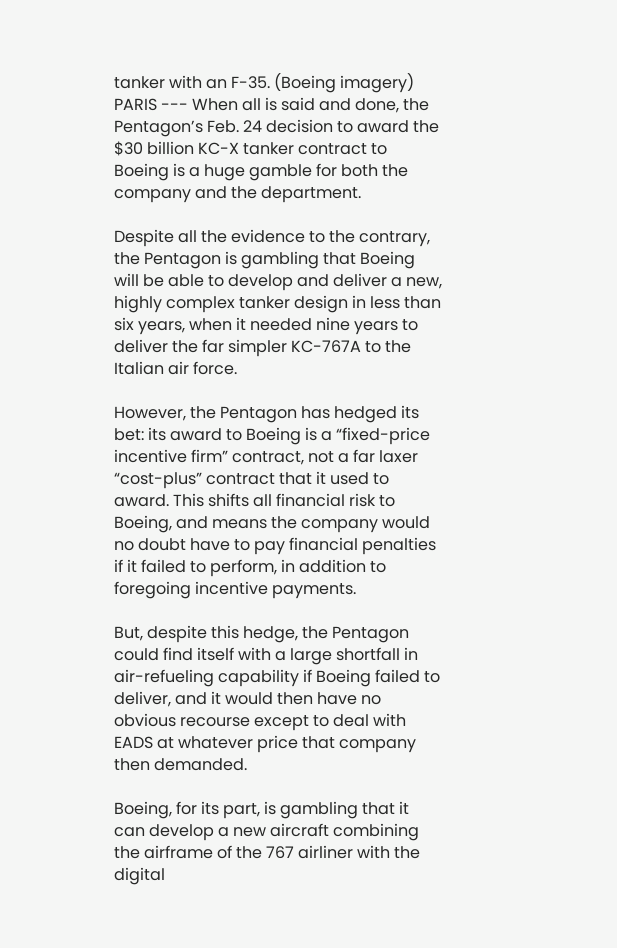tanker with an F-35. (Boeing imagery)
PARIS --- When all is said and done, the Pentagon’s Feb. 24 decision to award the $30 billion KC-X tanker contract to Boeing is a huge gamble for both the company and the department.

Despite all the evidence to the contrary, the Pentagon is gambling that Boeing will be able to develop and deliver a new, highly complex tanker design in less than six years, when it needed nine years to deliver the far simpler KC-767A to the Italian air force.

However, the Pentagon has hedged its bet: its award to Boeing is a “fixed-price incentive firm” contract, not a far laxer “cost-plus” contract that it used to award. This shifts all financial risk to Boeing, and means the company would no doubt have to pay financial penalties if it failed to perform, in addition to foregoing incentive payments.

But, despite this hedge, the Pentagon could find itself with a large shortfall in air-refueling capability if Boeing failed to deliver, and it would then have no obvious recourse except to deal with EADS at whatever price that company then demanded.

Boeing, for its part, is gambling that it can develop a new aircraft combining the airframe of the 767 airliner with the digital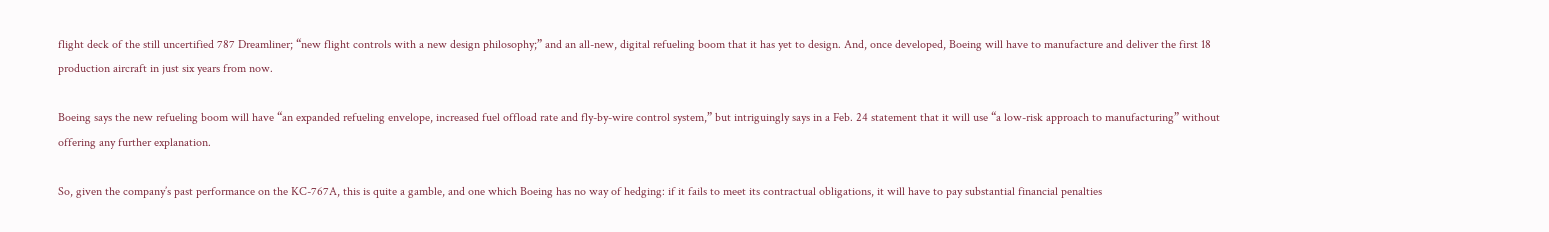flight deck of the still uncertified 787 Dreamliner; “new flight controls with a new design philosophy;” and an all-new, digital refueling boom that it has yet to design. And, once developed, Boeing will have to manufacture and deliver the first 18 production aircraft in just six years from now.

Boeing says the new refueling boom will have “an expanded refueling envelope, increased fuel offload rate and fly-by-wire control system,” but intriguingly says in a Feb. 24 statement that it will use “a low-risk approach to manufacturing” without offering any further explanation.

So, given the company’s past performance on the KC-767A, this is quite a gamble, and one which Boeing has no way of hedging: if it fails to meet its contractual obligations, it will have to pay substantial financial penalties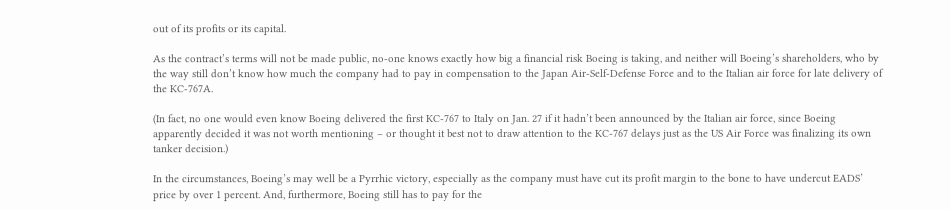out of its profits or its capital.

As the contract’s terms will not be made public, no-one knows exactly how big a financial risk Boeing is taking, and neither will Boeing’s shareholders, who by the way still don’t know how much the company had to pay in compensation to the Japan Air-Self-Defense Force and to the Italian air force for late delivery of the KC-767A.

(In fact, no one would even know Boeing delivered the first KC-767 to Italy on Jan. 27 if it hadn’t been announced by the Italian air force, since Boeing apparently decided it was not worth mentioning – or thought it best not to draw attention to the KC-767 delays just as the US Air Force was finalizing its own tanker decision.)

In the circumstances, Boeing’s may well be a Pyrrhic victory, especially as the company must have cut its profit margin to the bone to have undercut EADS’ price by over 1 percent. And, furthermore, Boeing still has to pay for the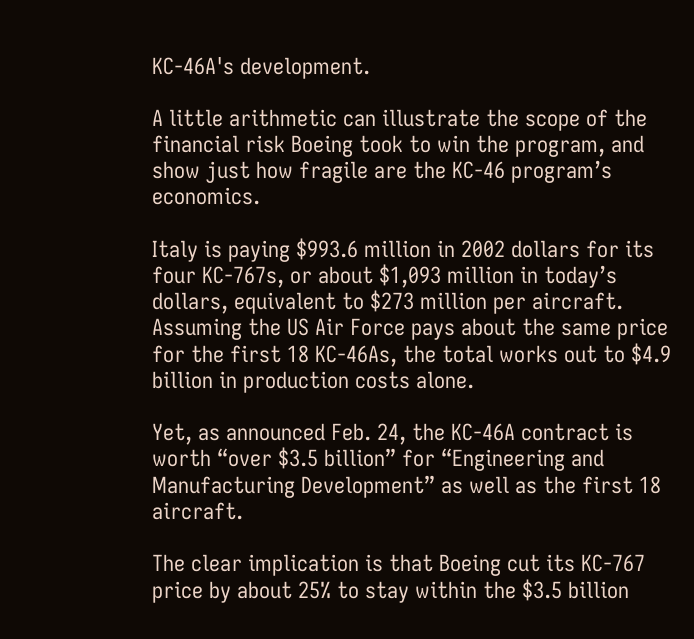KC-46A's development.

A little arithmetic can illustrate the scope of the financial risk Boeing took to win the program, and show just how fragile are the KC-46 program’s economics.

Italy is paying $993.6 million in 2002 dollars for its four KC-767s, or about $1,093 million in today’s dollars, equivalent to $273 million per aircraft. Assuming the US Air Force pays about the same price for the first 18 KC-46As, the total works out to $4.9 billion in production costs alone.

Yet, as announced Feb. 24, the KC-46A contract is worth “over $3.5 billion” for “Engineering and Manufacturing Development” as well as the first 18 aircraft.

The clear implication is that Boeing cut its KC-767 price by about 25% to stay within the $3.5 billion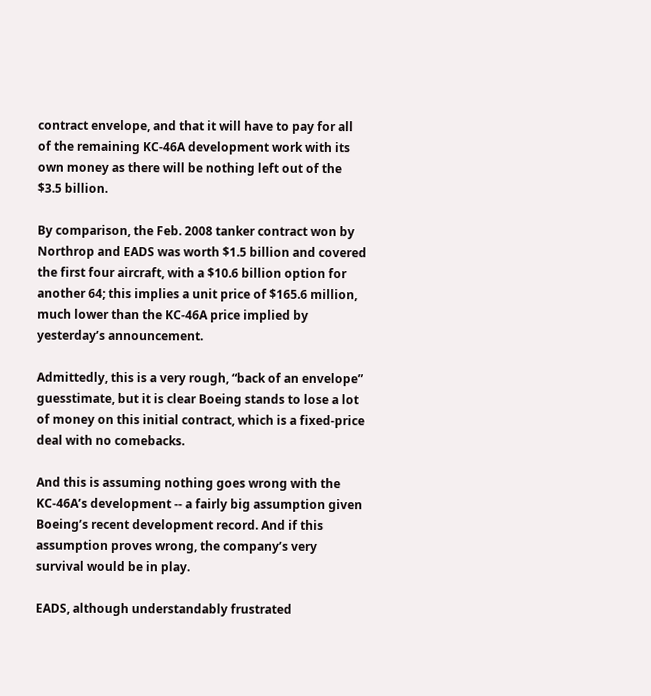contract envelope, and that it will have to pay for all of the remaining KC-46A development work with its own money as there will be nothing left out of the $3.5 billion.

By comparison, the Feb. 2008 tanker contract won by Northrop and EADS was worth $1.5 billion and covered the first four aircraft, with a $10.6 billion option for another 64; this implies a unit price of $165.6 million, much lower than the KC-46A price implied by yesterday’s announcement.

Admittedly, this is a very rough, “back of an envelope” guesstimate, but it is clear Boeing stands to lose a lot of money on this initial contract, which is a fixed-price deal with no comebacks.

And this is assuming nothing goes wrong with the KC-46A’s development -- a fairly big assumption given Boeing’s recent development record. And if this assumption proves wrong, the company’s very survival would be in play.

EADS, although understandably frustrated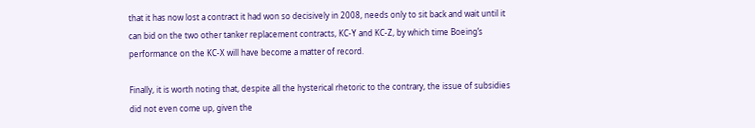that it has now lost a contract it had won so decisively in 2008, needs only to sit back and wait until it can bid on the two other tanker replacement contracts, KC-Y and KC-Z, by which time Boeing’s performance on the KC-X will have become a matter of record.

Finally, it is worth noting that, despite all the hysterical rhetoric to the contrary, the issue of subsidies did not even come up, given the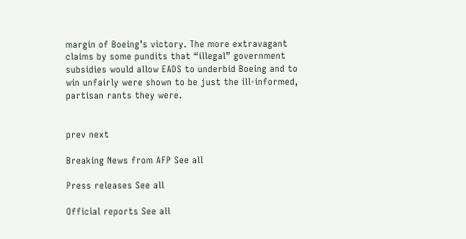margin of Boeing’s victory. The more extravagant claims by some pundits that “illegal” government subsidies would allow EADS to underbid Boeing and to win unfairly were shown to be just the ill-informed, partisan rants they were.


prev next

Breaking News from AFP See all

Press releases See all

Official reports See all